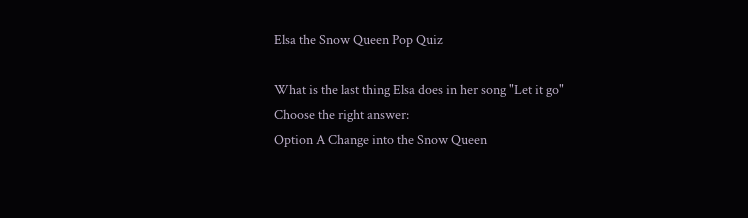Elsa the Snow Queen Pop Quiz

What is the last thing Elsa does in her song "Let it go"
Choose the right answer:
Option A Change into the Snow Queen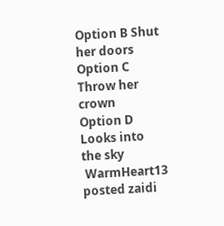Option B Shut her doors
Option C Throw her crown
Option D Looks into the sky
 WarmHeart13 posted zaidi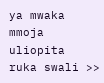ya mwaka mmoja uliopita
ruka swali >>